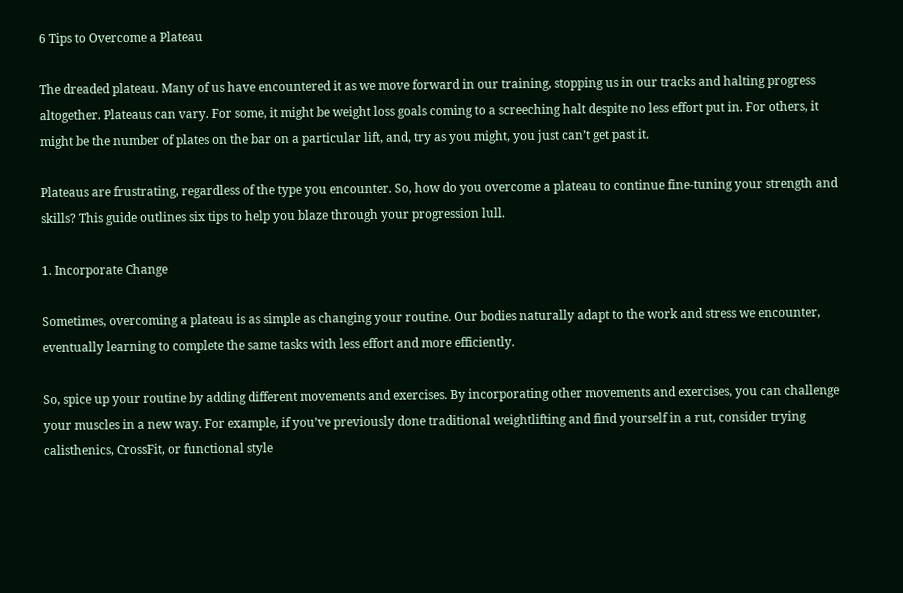6 Tips to Overcome a Plateau

The dreaded plateau. Many of us have encountered it as we move forward in our training, stopping us in our tracks and halting progress altogether. Plateaus can vary. For some, it might be weight loss goals coming to a screeching halt despite no less effort put in. For others, it might be the number of plates on the bar on a particular lift, and, try as you might, you just can’t get past it.

Plateaus are frustrating, regardless of the type you encounter. So, how do you overcome a plateau to continue fine-tuning your strength and skills? This guide outlines six tips to help you blaze through your progression lull.

1. Incorporate Change

Sometimes, overcoming a plateau is as simple as changing your routine. Our bodies naturally adapt to the work and stress we encounter, eventually learning to complete the same tasks with less effort and more efficiently.

So, spice up your routine by adding different movements and exercises. By incorporating other movements and exercises, you can challenge your muscles in a new way. For example, if you’ve previously done traditional weightlifting and find yourself in a rut, consider trying calisthenics, CrossFit, or functional style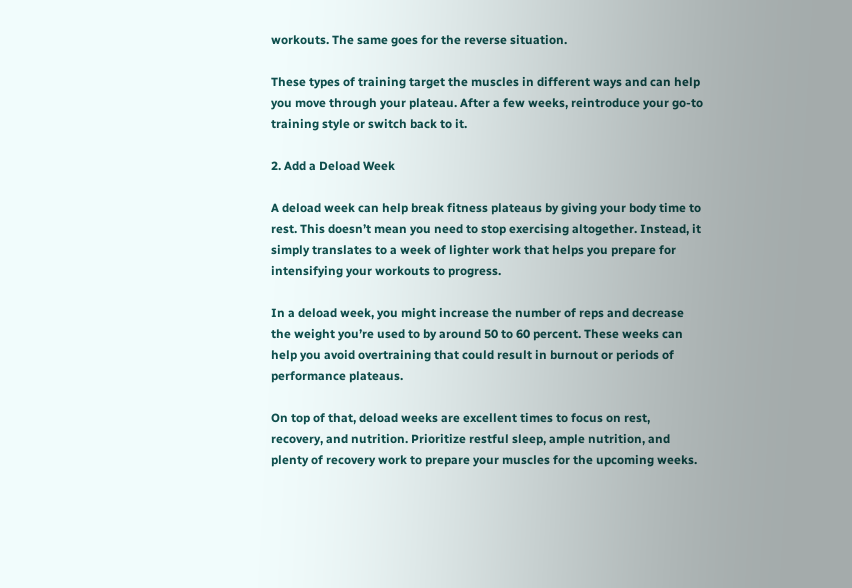workouts. The same goes for the reverse situation.

These types of training target the muscles in different ways and can help you move through your plateau. After a few weeks, reintroduce your go-to training style or switch back to it.

2. Add a Deload Week

A deload week can help break fitness plateaus by giving your body time to rest. This doesn’t mean you need to stop exercising altogether. Instead, it simply translates to a week of lighter work that helps you prepare for intensifying your workouts to progress.

In a deload week, you might increase the number of reps and decrease the weight you’re used to by around 50 to 60 percent. These weeks can help you avoid overtraining that could result in burnout or periods of performance plateaus.

On top of that, deload weeks are excellent times to focus on rest, recovery, and nutrition. Prioritize restful sleep, ample nutrition, and plenty of recovery work to prepare your muscles for the upcoming weeks.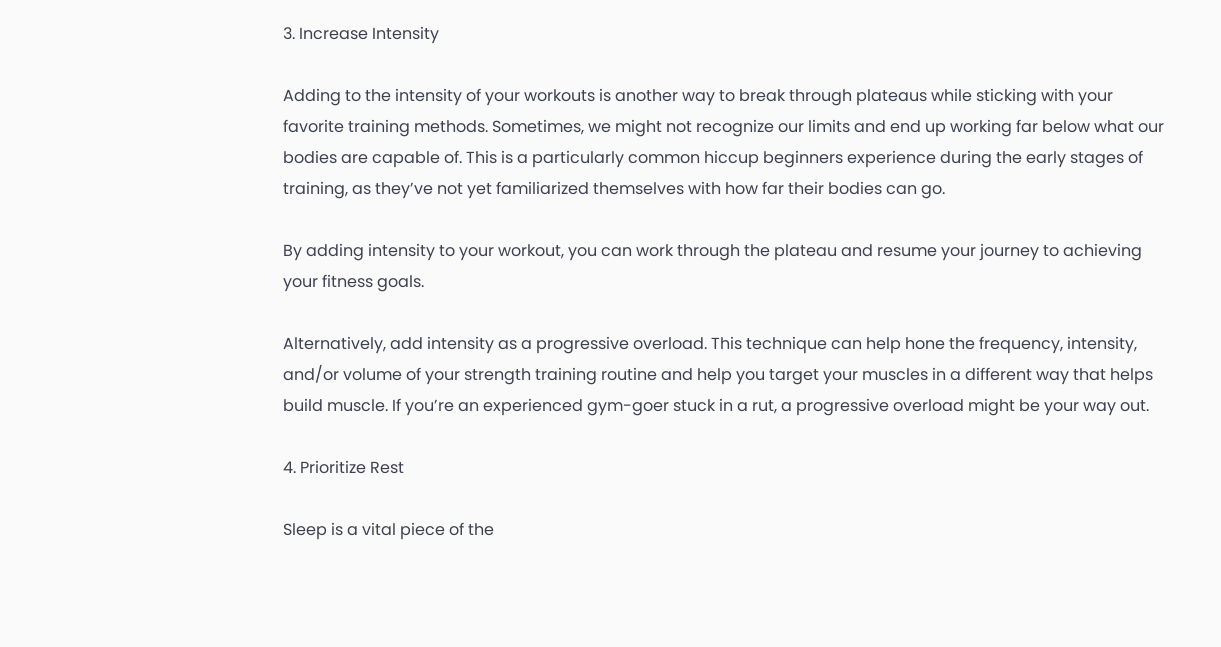3. Increase Intensity

Adding to the intensity of your workouts is another way to break through plateaus while sticking with your favorite training methods. Sometimes, we might not recognize our limits and end up working far below what our bodies are capable of. This is a particularly common hiccup beginners experience during the early stages of training, as they’ve not yet familiarized themselves with how far their bodies can go.

By adding intensity to your workout, you can work through the plateau and resume your journey to achieving your fitness goals.

Alternatively, add intensity as a progressive overload. This technique can help hone the frequency, intensity, and/or volume of your strength training routine and help you target your muscles in a different way that helps build muscle. If you’re an experienced gym-goer stuck in a rut, a progressive overload might be your way out.

4. Prioritize Rest

Sleep is a vital piece of the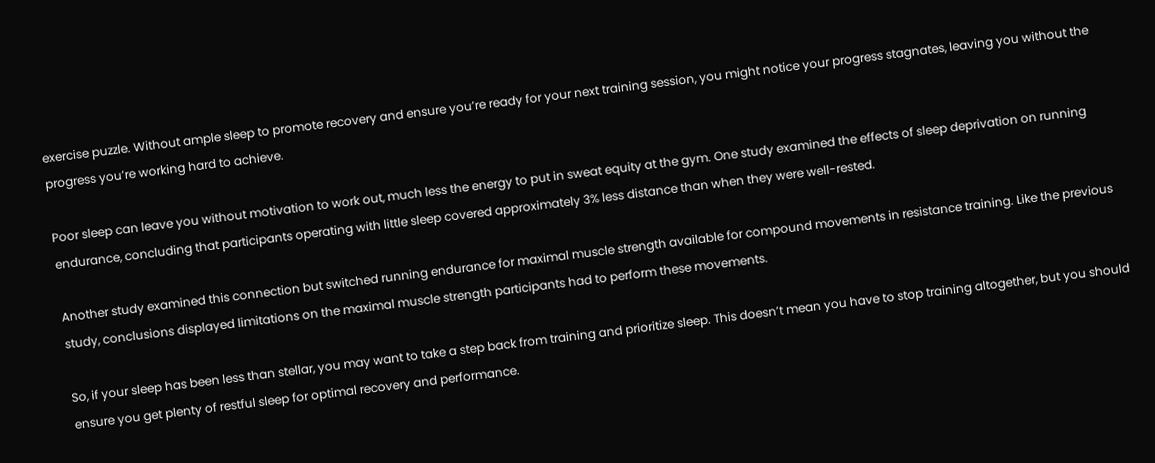exercise puzzle. Without ample sleep to promote recovery and ensure you’re ready for your next training session, you might notice your progress stagnates, leaving you without the progress you’re working hard to achieve.

Poor sleep can leave you without motivation to work out, much less the energy to put in sweat equity at the gym. One study examined the effects of sleep deprivation on running endurance, concluding that participants operating with little sleep covered approximately 3% less distance than when they were well-rested.

Another study examined this connection but switched running endurance for maximal muscle strength available for compound movements in resistance training. Like the previous study, conclusions displayed limitations on the maximal muscle strength participants had to perform these movements.

So, if your sleep has been less than stellar, you may want to take a step back from training and prioritize sleep. This doesn’t mean you have to stop training altogether, but you should ensure you get plenty of restful sleep for optimal recovery and performance.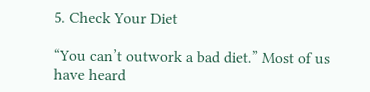5. Check Your Diet

“You can’t outwork a bad diet.” Most of us have heard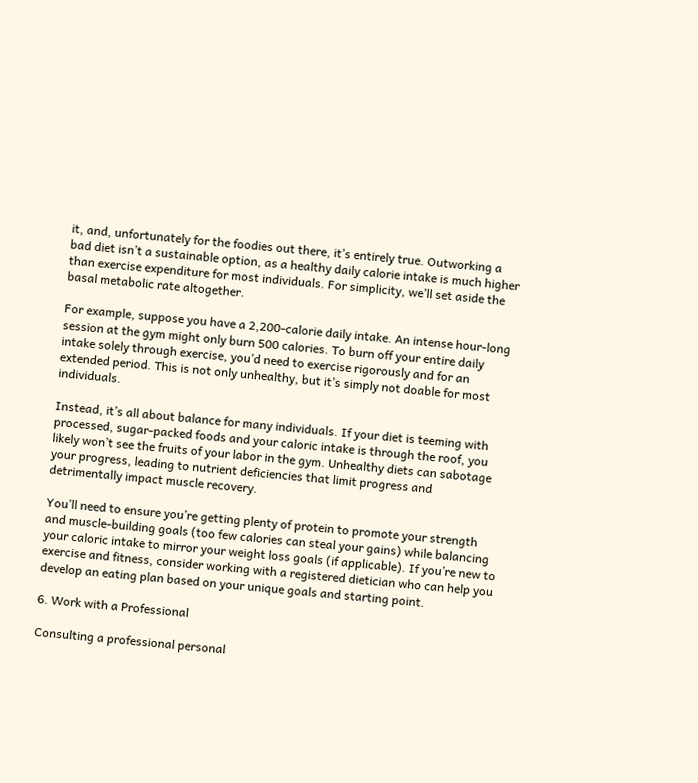it, and, unfortunately for the foodies out there, it’s entirely true. Outworking a bad diet isn’t a sustainable option, as a healthy daily calorie intake is much higher than exercise expenditure for most individuals. For simplicity, we’ll set aside the basal metabolic rate altogether.

For example, suppose you have a 2,200-calorie daily intake. An intense hour-long session at the gym might only burn 500 calories. To burn off your entire daily intake solely through exercise, you’d need to exercise rigorously and for an extended period. This is not only unhealthy, but it’s simply not doable for most individuals.

Instead, it’s all about balance for many individuals. If your diet is teeming with processed, sugar-packed foods and your caloric intake is through the roof, you likely won’t see the fruits of your labor in the gym. Unhealthy diets can sabotage your progress, leading to nutrient deficiencies that limit progress and detrimentally impact muscle recovery.

You’ll need to ensure you’re getting plenty of protein to promote your strength and muscle-building goals (too few calories can steal your gains) while balancing your caloric intake to mirror your weight loss goals (if applicable). If you’re new to exercise and fitness, consider working with a registered dietician who can help you develop an eating plan based on your unique goals and starting point.

6. Work with a Professional

Consulting a professional personal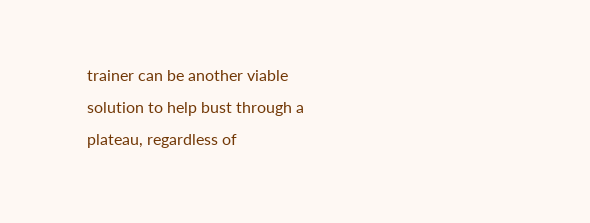trainer can be another viable solution to help bust through a plateau, regardless of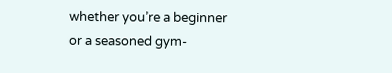whether you’re a beginner or a seasoned gym-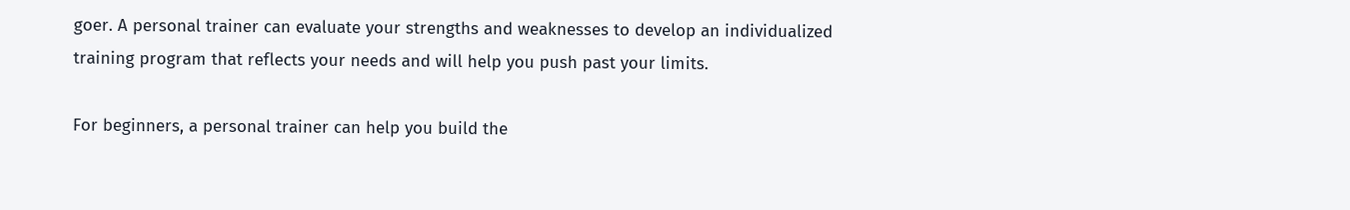goer. A personal trainer can evaluate your strengths and weaknesses to develop an individualized training program that reflects your needs and will help you push past your limits.

For beginners, a personal trainer can help you build the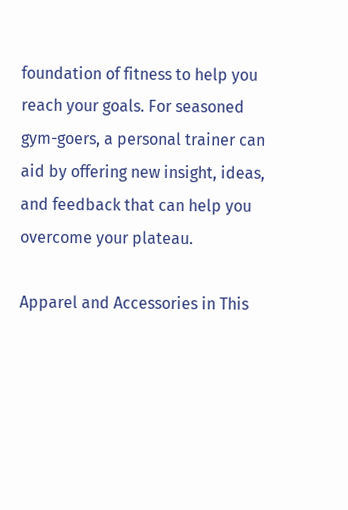foundation of fitness to help you reach your goals. For seasoned gym-goers, a personal trainer can aid by offering new insight, ideas, and feedback that can help you overcome your plateau.

Apparel and Accessories in This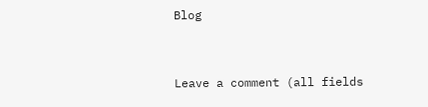Blog


Leave a comment (all fields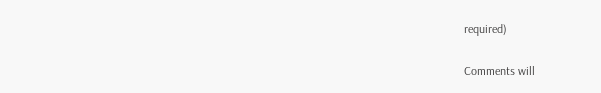required)

Comments will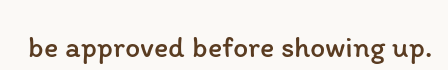be approved before showing up.